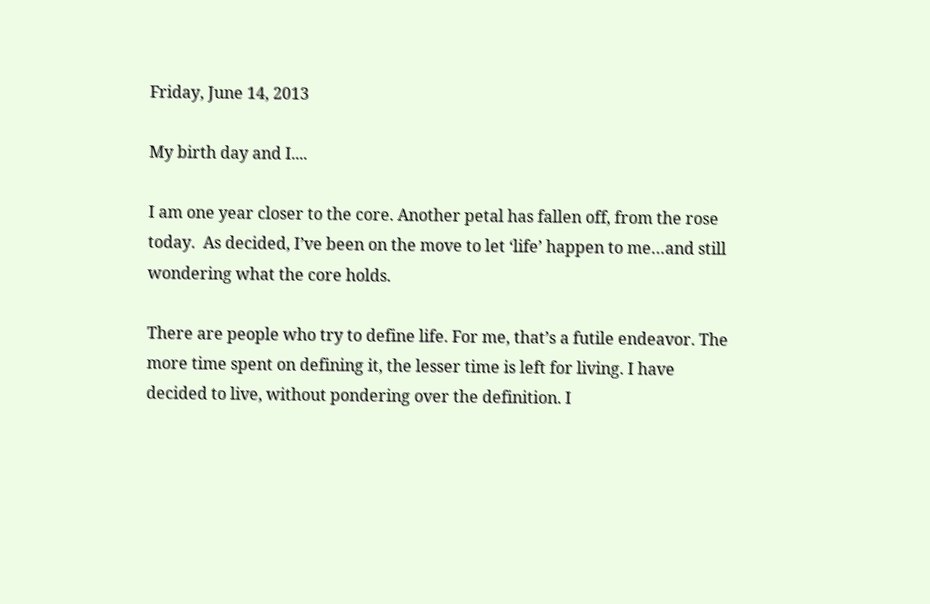Friday, June 14, 2013

My birth day and I....

I am one year closer to the core. Another petal has fallen off, from the rose today.  As decided, I’ve been on the move to let ‘life’ happen to me…and still wondering what the core holds.

There are people who try to define life. For me, that’s a futile endeavor. The more time spent on defining it, the lesser time is left for living. I have decided to live, without pondering over the definition. I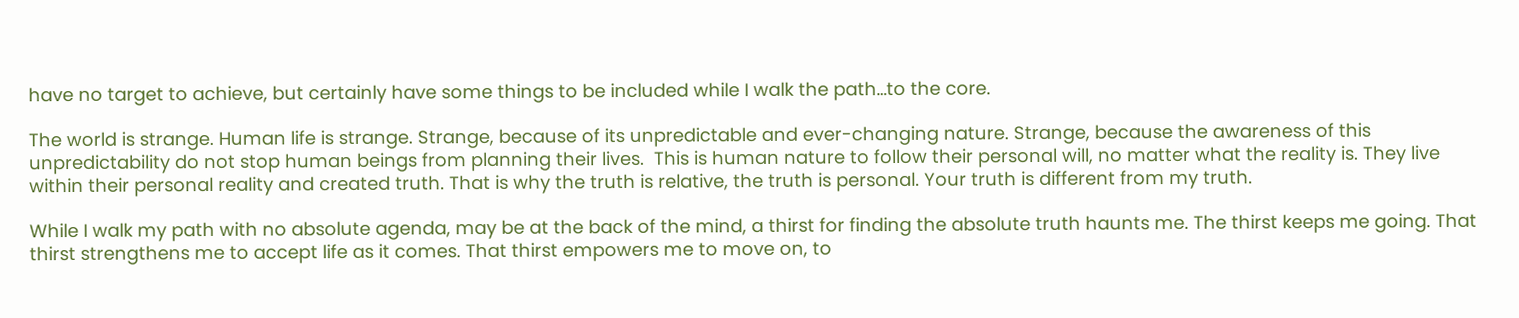have no target to achieve, but certainly have some things to be included while I walk the path…to the core.

The world is strange. Human life is strange. Strange, because of its unpredictable and ever-changing nature. Strange, because the awareness of this unpredictability do not stop human beings from planning their lives.  This is human nature to follow their personal will, no matter what the reality is. They live within their personal reality and created truth. That is why the truth is relative, the truth is personal. Your truth is different from my truth.

While I walk my path with no absolute agenda, may be at the back of the mind, a thirst for finding the absolute truth haunts me. The thirst keeps me going. That thirst strengthens me to accept life as it comes. That thirst empowers me to move on, to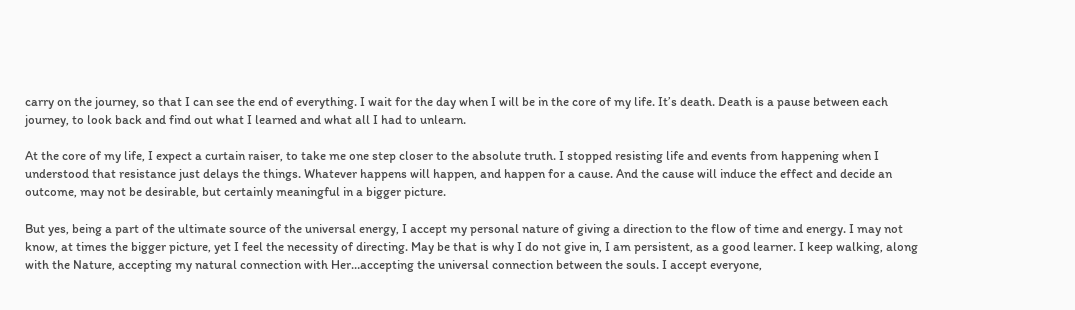carry on the journey, so that I can see the end of everything. I wait for the day when I will be in the core of my life. It’s death. Death is a pause between each journey, to look back and find out what I learned and what all I had to unlearn.

At the core of my life, I expect a curtain raiser, to take me one step closer to the absolute truth. I stopped resisting life and events from happening when I understood that resistance just delays the things. Whatever happens will happen, and happen for a cause. And the cause will induce the effect and decide an outcome, may not be desirable, but certainly meaningful in a bigger picture.

But yes, being a part of the ultimate source of the universal energy, I accept my personal nature of giving a direction to the flow of time and energy. I may not know, at times the bigger picture, yet I feel the necessity of directing. May be that is why I do not give in, I am persistent, as a good learner. I keep walking, along with the Nature, accepting my natural connection with Her…accepting the universal connection between the souls. I accept everyone,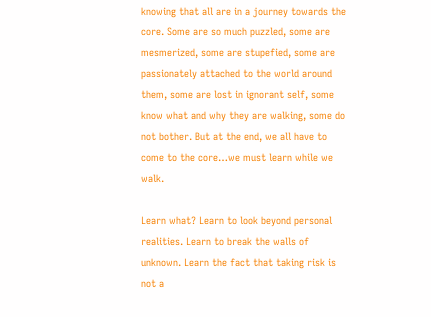knowing that all are in a journey towards the core. Some are so much puzzled, some are mesmerized, some are stupefied, some are passionately attached to the world around them, some are lost in ignorant self, some know what and why they are walking, some do not bother. But at the end, we all have to come to the core…we must learn while we walk.

Learn what? Learn to look beyond personal realities. Learn to break the walls of unknown. Learn the fact that taking risk is not a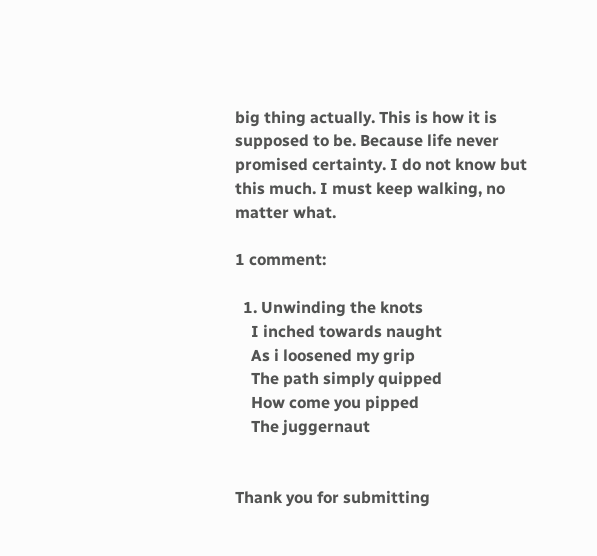big thing actually. This is how it is supposed to be. Because life never promised certainty. I do not know but this much. I must keep walking, no matter what.

1 comment:

  1. Unwinding the knots
    I inched towards naught
    As i loosened my grip
    The path simply quipped
    How come you pipped
    The juggernaut


Thank you for submitting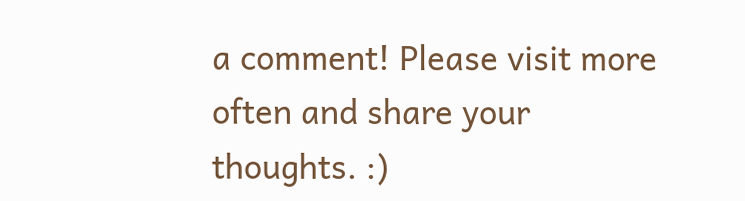a comment! Please visit more often and share your thoughts. :)